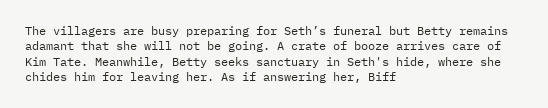The villagers are busy preparing for Seth’s funeral but Betty remains adamant that she will not be going. A crate of booze arrives care of Kim Tate. Meanwhile, Betty seeks sanctuary in Seth's hide, where she chides him for leaving her. As if answering her, Biff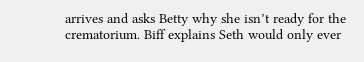arrives and asks Betty why she isn’t ready for the crematorium. Biff explains Seth would only ever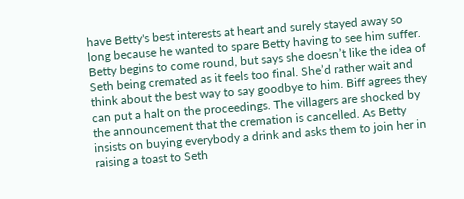have Betty's best interests at heart and surely stayed away so long because he wanted to spare Betty having to see him suffer. Betty begins to come round, but says she doesn’t like the idea of Seth being cremated as it feels too final. She’d rather wait and think about the best way to say goodbye to him. Biff agrees they can put a halt on the proceedings. The villagers are shocked by the announcement that the cremation is cancelled. As Betty insists on buying everybody a drink and asks them to join her in raising a toast to Seth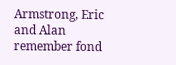Armstrong, Eric and Alan remember fond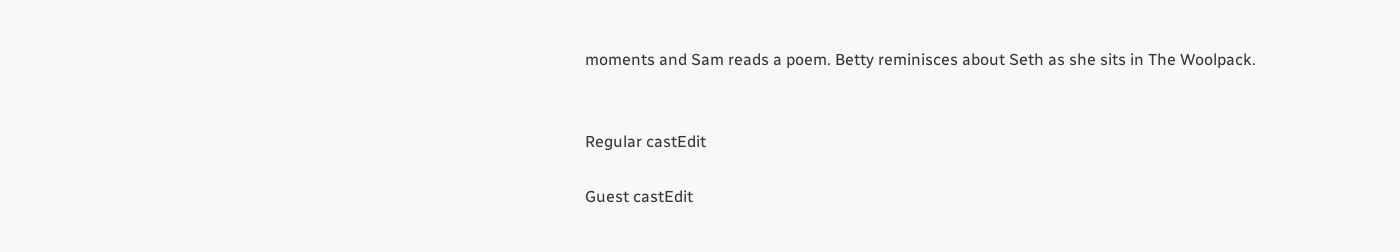moments and Sam reads a poem. Betty reminisces about Seth as she sits in The Woolpack.


Regular castEdit

Guest castEdit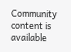Community content is available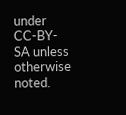under CC-BY-SA unless otherwise noted.